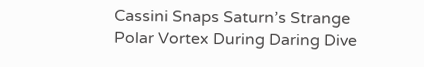Cassini Snaps Saturn’s Strange Polar Vortex During Daring Dive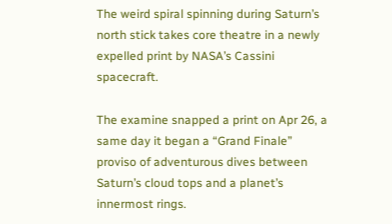The weird spiral spinning during Saturn’s north stick takes core theatre in a newly expelled print by NASA’s Cassini spacecraft.

The examine snapped a print on Apr 26, a same day it began a “Grand Finale” proviso of adventurous dives between Saturn’s cloud tops and a planet’s innermost rings.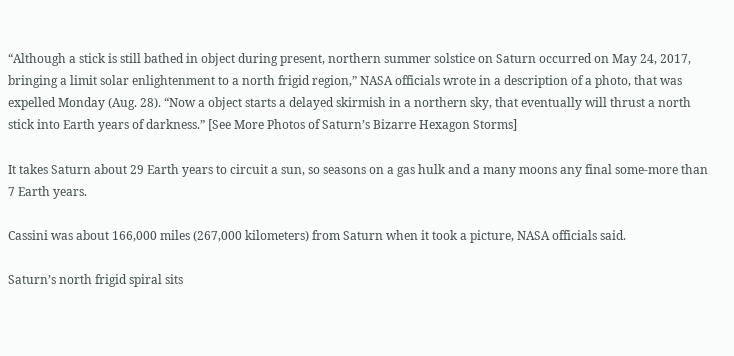“Although a stick is still bathed in object during present, northern summer solstice on Saturn occurred on May 24, 2017, bringing a limit solar enlightenment to a north frigid region,” NASA officials wrote in a description of a photo, that was expelled Monday (Aug. 28). “Now a object starts a delayed skirmish in a northern sky, that eventually will thrust a north stick into Earth years of darkness.” [See More Photos of Saturn’s Bizarre Hexagon Storms]

It takes Saturn about 29 Earth years to circuit a sun, so seasons on a gas hulk and a many moons any final some-more than 7 Earth years.

Cassini was about 166,000 miles (267,000 kilometers) from Saturn when it took a picture, NASA officials said.

Saturn’s north frigid spiral sits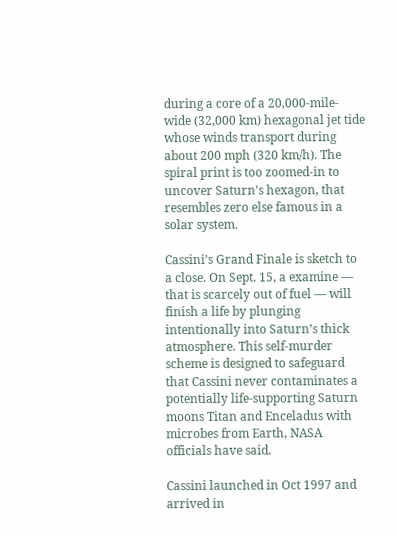during a core of a 20,000-mile-wide (32,000 km) hexagonal jet tide whose winds transport during about 200 mph (320 km/h). The spiral print is too zoomed-in to uncover Saturn’s hexagon, that resembles zero else famous in a solar system.

Cassini’s Grand Finale is sketch to a close. On Sept. 15, a examine — that is scarcely out of fuel — will finish a life by plunging intentionally into Saturn’s thick atmosphere. This self-murder scheme is designed to safeguard that Cassini never contaminates a potentially life-supporting Saturn moons Titan and Enceladus with microbes from Earth, NASA officials have said.

Cassini launched in Oct 1997 and arrived in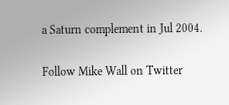a Saturn complement in Jul 2004.

Follow Mike Wall on Twitter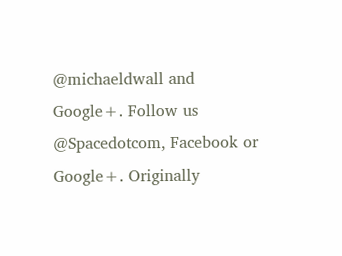@michaeldwall and Google+. Follow us @Spacedotcom, Facebook or Google+. Originally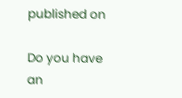published on

Do you have an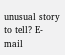unusual story to tell? E-mail